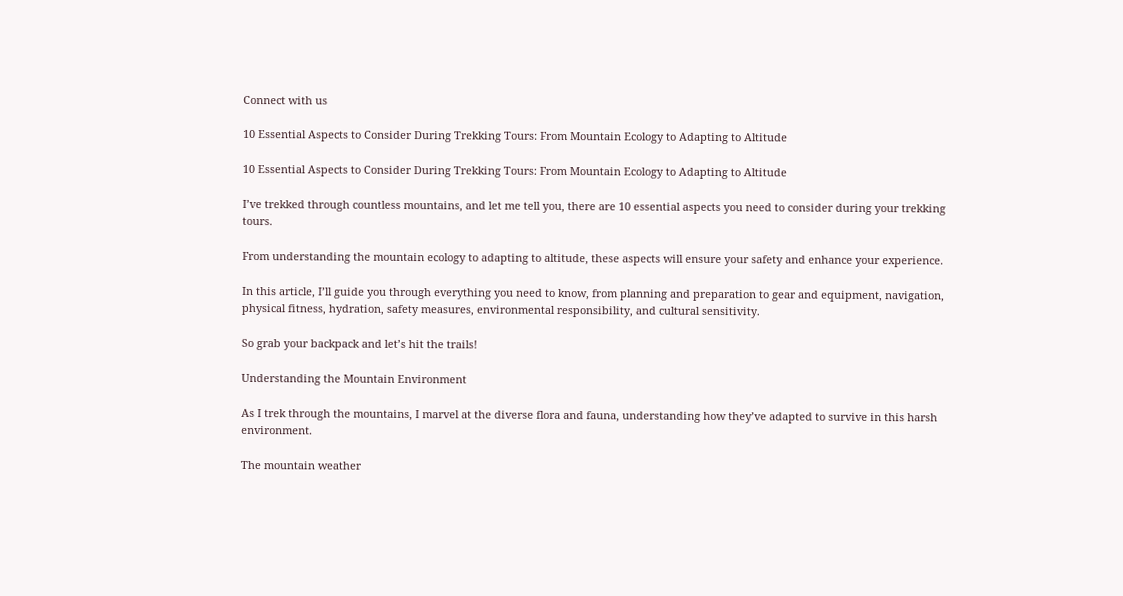Connect with us

10 Essential Aspects to Consider During Trekking Tours: From Mountain Ecology to Adapting to Altitude

10 Essential Aspects to Consider During Trekking Tours: From Mountain Ecology to Adapting to Altitude

I’ve trekked through countless mountains, and let me tell you, there are 10 essential aspects you need to consider during your trekking tours.

From understanding the mountain ecology to adapting to altitude, these aspects will ensure your safety and enhance your experience.

In this article, I’ll guide you through everything you need to know, from planning and preparation to gear and equipment, navigation, physical fitness, hydration, safety measures, environmental responsibility, and cultural sensitivity.

So grab your backpack and let’s hit the trails!

Understanding the Mountain Environment

As I trek through the mountains, I marvel at the diverse flora and fauna, understanding how they’ve adapted to survive in this harsh environment.

The mountain weather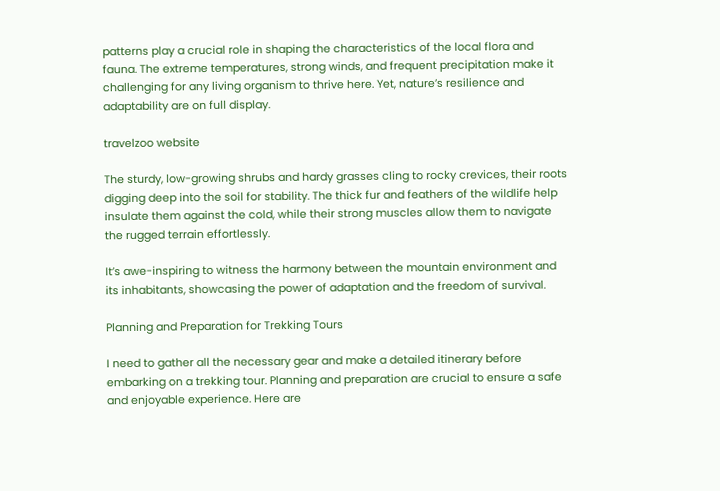patterns play a crucial role in shaping the characteristics of the local flora and fauna. The extreme temperatures, strong winds, and frequent precipitation make it challenging for any living organism to thrive here. Yet, nature’s resilience and adaptability are on full display.

travelzoo website

The sturdy, low-growing shrubs and hardy grasses cling to rocky crevices, their roots digging deep into the soil for stability. The thick fur and feathers of the wildlife help insulate them against the cold, while their strong muscles allow them to navigate the rugged terrain effortlessly.

It’s awe-inspiring to witness the harmony between the mountain environment and its inhabitants, showcasing the power of adaptation and the freedom of survival.

Planning and Preparation for Trekking Tours

I need to gather all the necessary gear and make a detailed itinerary before embarking on a trekking tour. Planning and preparation are crucial to ensure a safe and enjoyable experience. Here are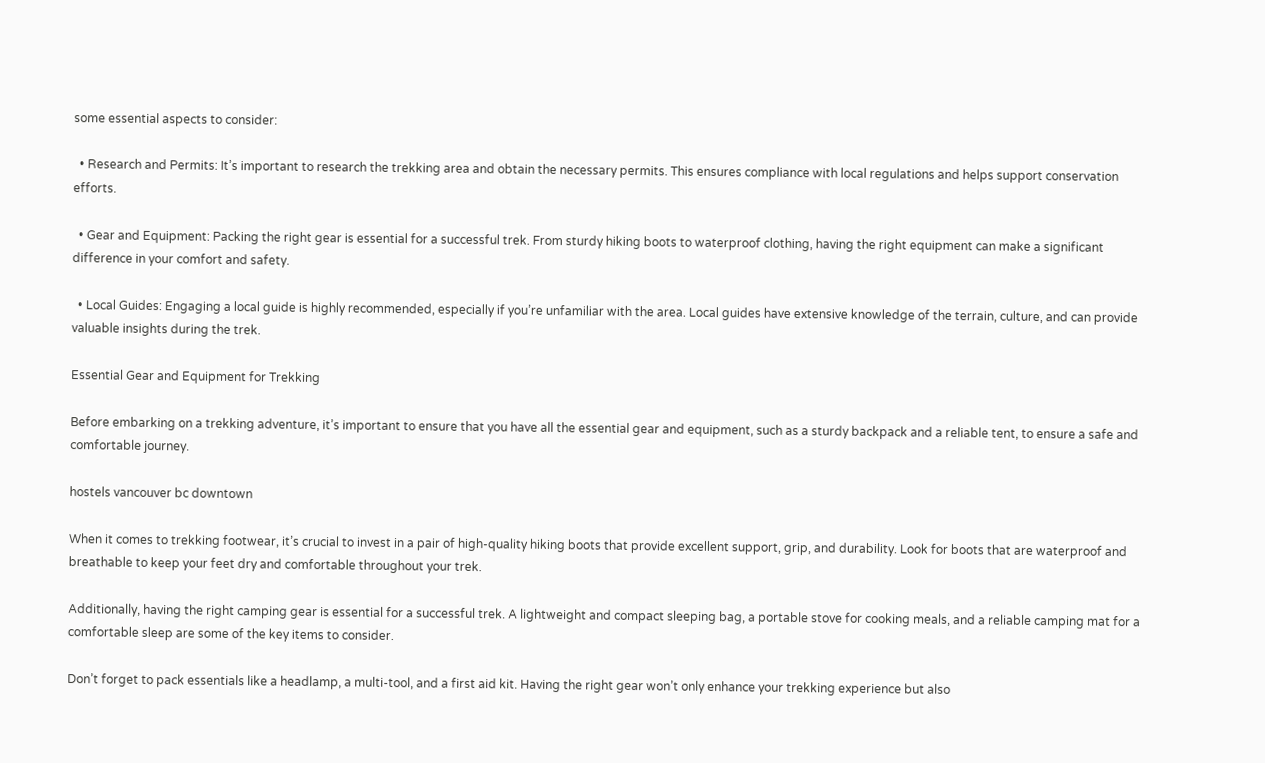some essential aspects to consider:

  • Research and Permits: It’s important to research the trekking area and obtain the necessary permits. This ensures compliance with local regulations and helps support conservation efforts.

  • Gear and Equipment: Packing the right gear is essential for a successful trek. From sturdy hiking boots to waterproof clothing, having the right equipment can make a significant difference in your comfort and safety.

  • Local Guides: Engaging a local guide is highly recommended, especially if you’re unfamiliar with the area. Local guides have extensive knowledge of the terrain, culture, and can provide valuable insights during the trek.

Essential Gear and Equipment for Trekking

Before embarking on a trekking adventure, it’s important to ensure that you have all the essential gear and equipment, such as a sturdy backpack and a reliable tent, to ensure a safe and comfortable journey.

hostels vancouver bc downtown

When it comes to trekking footwear, it’s crucial to invest in a pair of high-quality hiking boots that provide excellent support, grip, and durability. Look for boots that are waterproof and breathable to keep your feet dry and comfortable throughout your trek.

Additionally, having the right camping gear is essential for a successful trek. A lightweight and compact sleeping bag, a portable stove for cooking meals, and a reliable camping mat for a comfortable sleep are some of the key items to consider.

Don’t forget to pack essentials like a headlamp, a multi-tool, and a first aid kit. Having the right gear won’t only enhance your trekking experience but also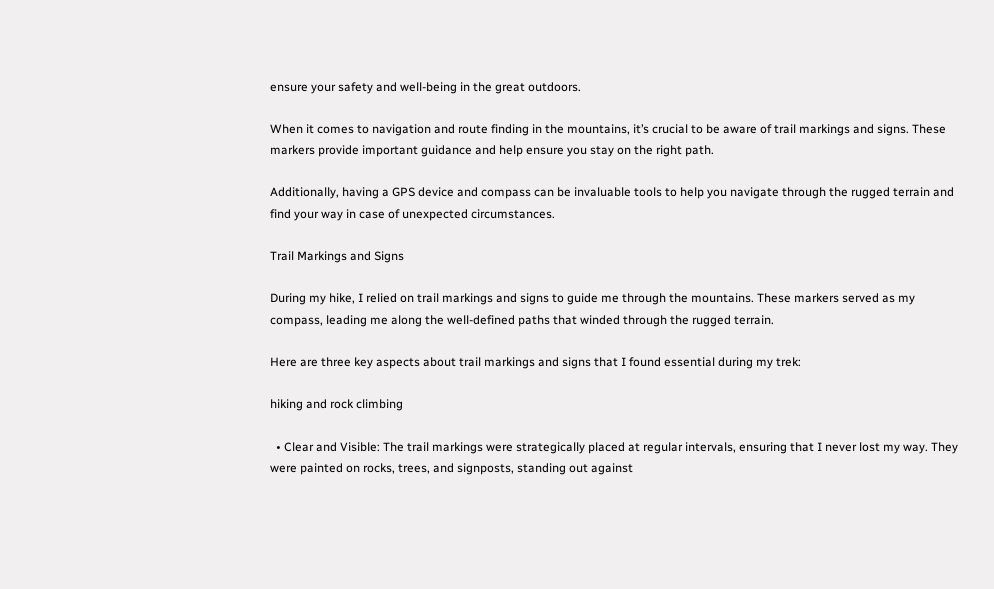ensure your safety and well-being in the great outdoors.

When it comes to navigation and route finding in the mountains, it’s crucial to be aware of trail markings and signs. These markers provide important guidance and help ensure you stay on the right path.

Additionally, having a GPS device and compass can be invaluable tools to help you navigate through the rugged terrain and find your way in case of unexpected circumstances.

Trail Markings and Signs

During my hike, I relied on trail markings and signs to guide me through the mountains. These markers served as my compass, leading me along the well-defined paths that winded through the rugged terrain.

Here are three key aspects about trail markings and signs that I found essential during my trek:

hiking and rock climbing

  • Clear and Visible: The trail markings were strategically placed at regular intervals, ensuring that I never lost my way. They were painted on rocks, trees, and signposts, standing out against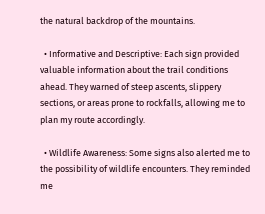the natural backdrop of the mountains.

  • Informative and Descriptive: Each sign provided valuable information about the trail conditions ahead. They warned of steep ascents, slippery sections, or areas prone to rockfalls, allowing me to plan my route accordingly.

  • Wildlife Awareness: Some signs also alerted me to the possibility of wildlife encounters. They reminded me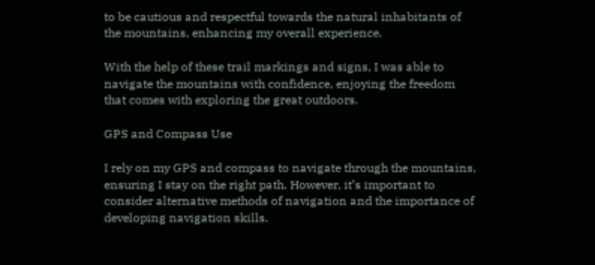to be cautious and respectful towards the natural inhabitants of the mountains, enhancing my overall experience.

With the help of these trail markings and signs, I was able to navigate the mountains with confidence, enjoying the freedom that comes with exploring the great outdoors.

GPS and Compass Use

I rely on my GPS and compass to navigate through the mountains, ensuring I stay on the right path. However, it’s important to consider alternative methods of navigation and the importance of developing navigation skills.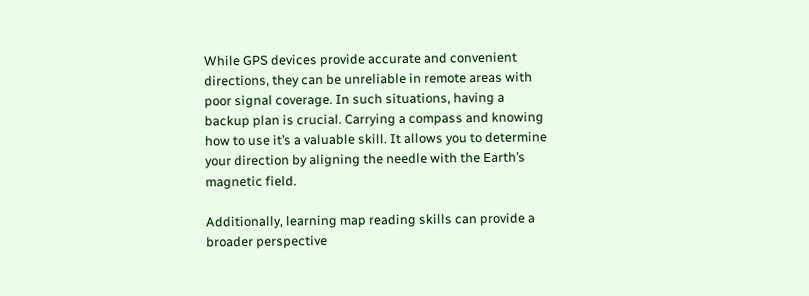While GPS devices provide accurate and convenient directions, they can be unreliable in remote areas with poor signal coverage. In such situations, having a backup plan is crucial. Carrying a compass and knowing how to use it’s a valuable skill. It allows you to determine your direction by aligning the needle with the Earth’s magnetic field.

Additionally, learning map reading skills can provide a broader perspective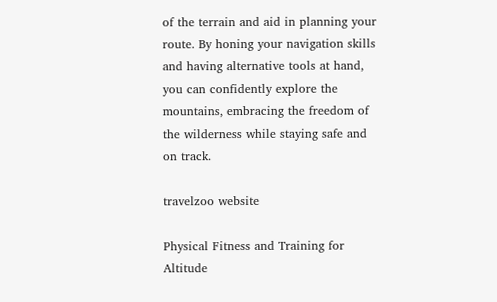of the terrain and aid in planning your route. By honing your navigation skills and having alternative tools at hand, you can confidently explore the mountains, embracing the freedom of the wilderness while staying safe and on track.

travelzoo website

Physical Fitness and Training for Altitude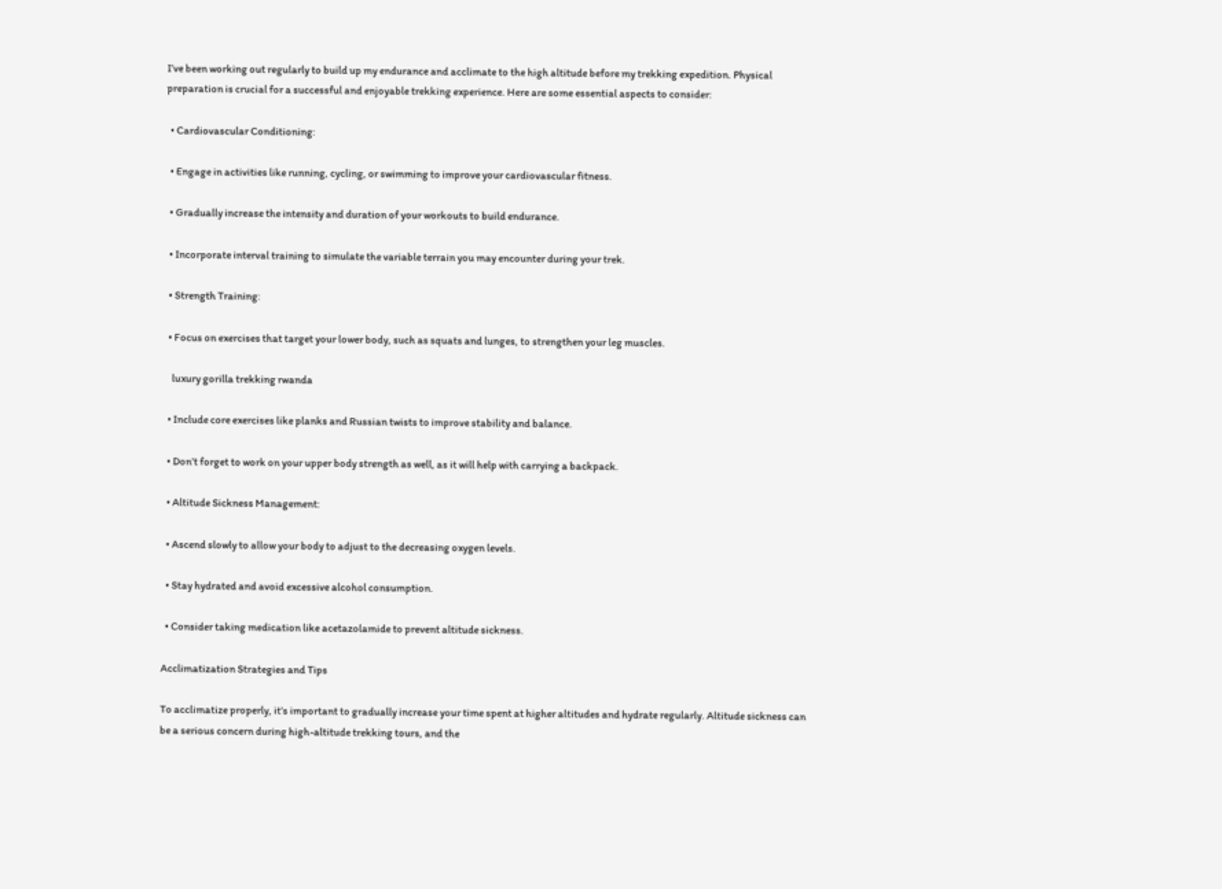I’ve been working out regularly to build up my endurance and acclimate to the high altitude before my trekking expedition. Physical preparation is crucial for a successful and enjoyable trekking experience. Here are some essential aspects to consider:

  • Cardiovascular Conditioning:

  • Engage in activities like running, cycling, or swimming to improve your cardiovascular fitness.

  • Gradually increase the intensity and duration of your workouts to build endurance.

  • Incorporate interval training to simulate the variable terrain you may encounter during your trek.

  • Strength Training:

  • Focus on exercises that target your lower body, such as squats and lunges, to strengthen your leg muscles.

    luxury gorilla trekking rwanda

  • Include core exercises like planks and Russian twists to improve stability and balance.

  • Don’t forget to work on your upper body strength as well, as it will help with carrying a backpack.

  • Altitude Sickness Management:

  • Ascend slowly to allow your body to adjust to the decreasing oxygen levels.

  • Stay hydrated and avoid excessive alcohol consumption.

  • Consider taking medication like acetazolamide to prevent altitude sickness.

Acclimatization Strategies and Tips

To acclimatize properly, it’s important to gradually increase your time spent at higher altitudes and hydrate regularly. Altitude sickness can be a serious concern during high-altitude trekking tours, and the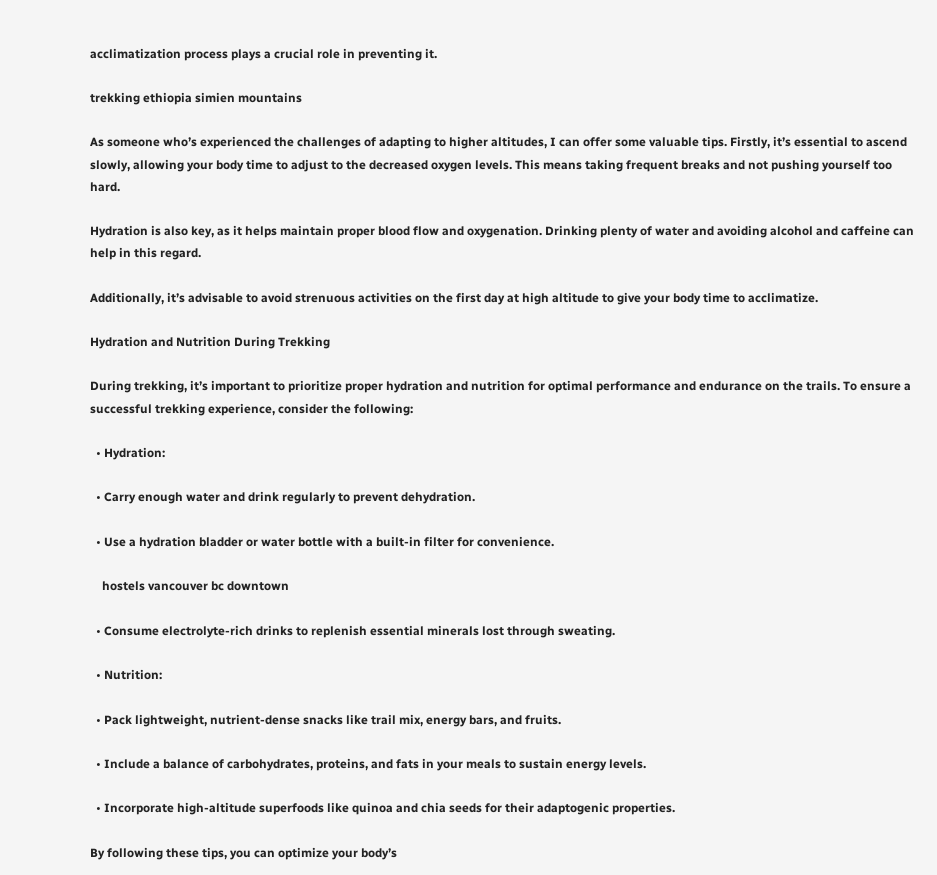acclimatization process plays a crucial role in preventing it.

trekking ethiopia simien mountains

As someone who’s experienced the challenges of adapting to higher altitudes, I can offer some valuable tips. Firstly, it’s essential to ascend slowly, allowing your body time to adjust to the decreased oxygen levels. This means taking frequent breaks and not pushing yourself too hard.

Hydration is also key, as it helps maintain proper blood flow and oxygenation. Drinking plenty of water and avoiding alcohol and caffeine can help in this regard.

Additionally, it’s advisable to avoid strenuous activities on the first day at high altitude to give your body time to acclimatize.

Hydration and Nutrition During Trekking

During trekking, it’s important to prioritize proper hydration and nutrition for optimal performance and endurance on the trails. To ensure a successful trekking experience, consider the following:

  • Hydration:

  • Carry enough water and drink regularly to prevent dehydration.

  • Use a hydration bladder or water bottle with a built-in filter for convenience.

    hostels vancouver bc downtown

  • Consume electrolyte-rich drinks to replenish essential minerals lost through sweating.

  • Nutrition:

  • Pack lightweight, nutrient-dense snacks like trail mix, energy bars, and fruits.

  • Include a balance of carbohydrates, proteins, and fats in your meals to sustain energy levels.

  • Incorporate high-altitude superfoods like quinoa and chia seeds for their adaptogenic properties.

By following these tips, you can optimize your body’s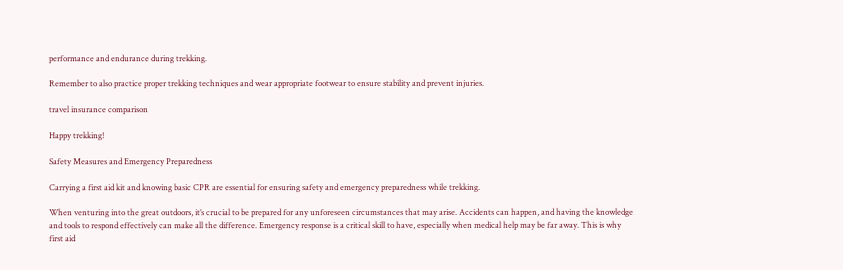performance and endurance during trekking.

Remember to also practice proper trekking techniques and wear appropriate footwear to ensure stability and prevent injuries.

travel insurance comparison

Happy trekking!

Safety Measures and Emergency Preparedness

Carrying a first aid kit and knowing basic CPR are essential for ensuring safety and emergency preparedness while trekking.

When venturing into the great outdoors, it’s crucial to be prepared for any unforeseen circumstances that may arise. Accidents can happen, and having the knowledge and tools to respond effectively can make all the difference. Emergency response is a critical skill to have, especially when medical help may be far away. This is why first aid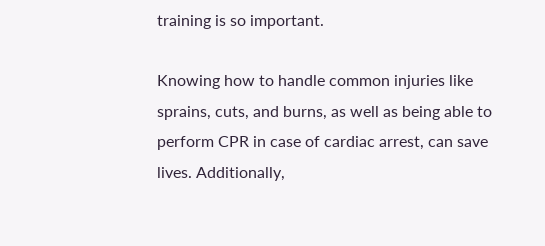training is so important.

Knowing how to handle common injuries like sprains, cuts, and burns, as well as being able to perform CPR in case of cardiac arrest, can save lives. Additionally,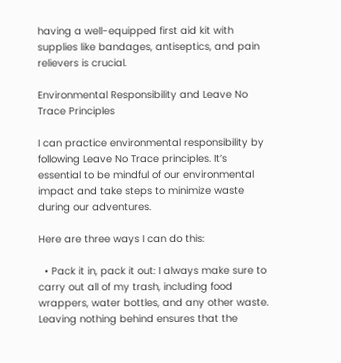having a well-equipped first aid kit with supplies like bandages, antiseptics, and pain relievers is crucial.

Environmental Responsibility and Leave No Trace Principles

I can practice environmental responsibility by following Leave No Trace principles. It’s essential to be mindful of our environmental impact and take steps to minimize waste during our adventures.

Here are three ways I can do this:

  • Pack it in, pack it out: I always make sure to carry out all of my trash, including food wrappers, water bottles, and any other waste. Leaving nothing behind ensures that the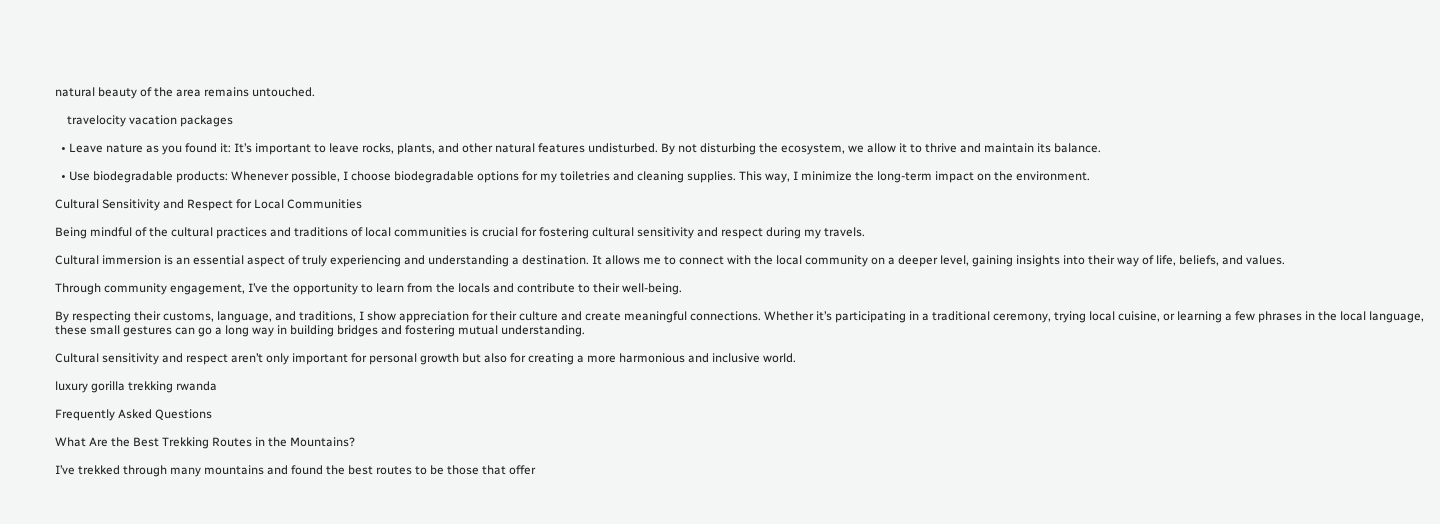natural beauty of the area remains untouched.

    travelocity vacation packages

  • Leave nature as you found it: It’s important to leave rocks, plants, and other natural features undisturbed. By not disturbing the ecosystem, we allow it to thrive and maintain its balance.

  • Use biodegradable products: Whenever possible, I choose biodegradable options for my toiletries and cleaning supplies. This way, I minimize the long-term impact on the environment.

Cultural Sensitivity and Respect for Local Communities

Being mindful of the cultural practices and traditions of local communities is crucial for fostering cultural sensitivity and respect during my travels.

Cultural immersion is an essential aspect of truly experiencing and understanding a destination. It allows me to connect with the local community on a deeper level, gaining insights into their way of life, beliefs, and values.

Through community engagement, I’ve the opportunity to learn from the locals and contribute to their well-being.

By respecting their customs, language, and traditions, I show appreciation for their culture and create meaningful connections. Whether it’s participating in a traditional ceremony, trying local cuisine, or learning a few phrases in the local language, these small gestures can go a long way in building bridges and fostering mutual understanding.

Cultural sensitivity and respect aren’t only important for personal growth but also for creating a more harmonious and inclusive world.

luxury gorilla trekking rwanda

Frequently Asked Questions

What Are the Best Trekking Routes in the Mountains?

I’ve trekked through many mountains and found the best routes to be those that offer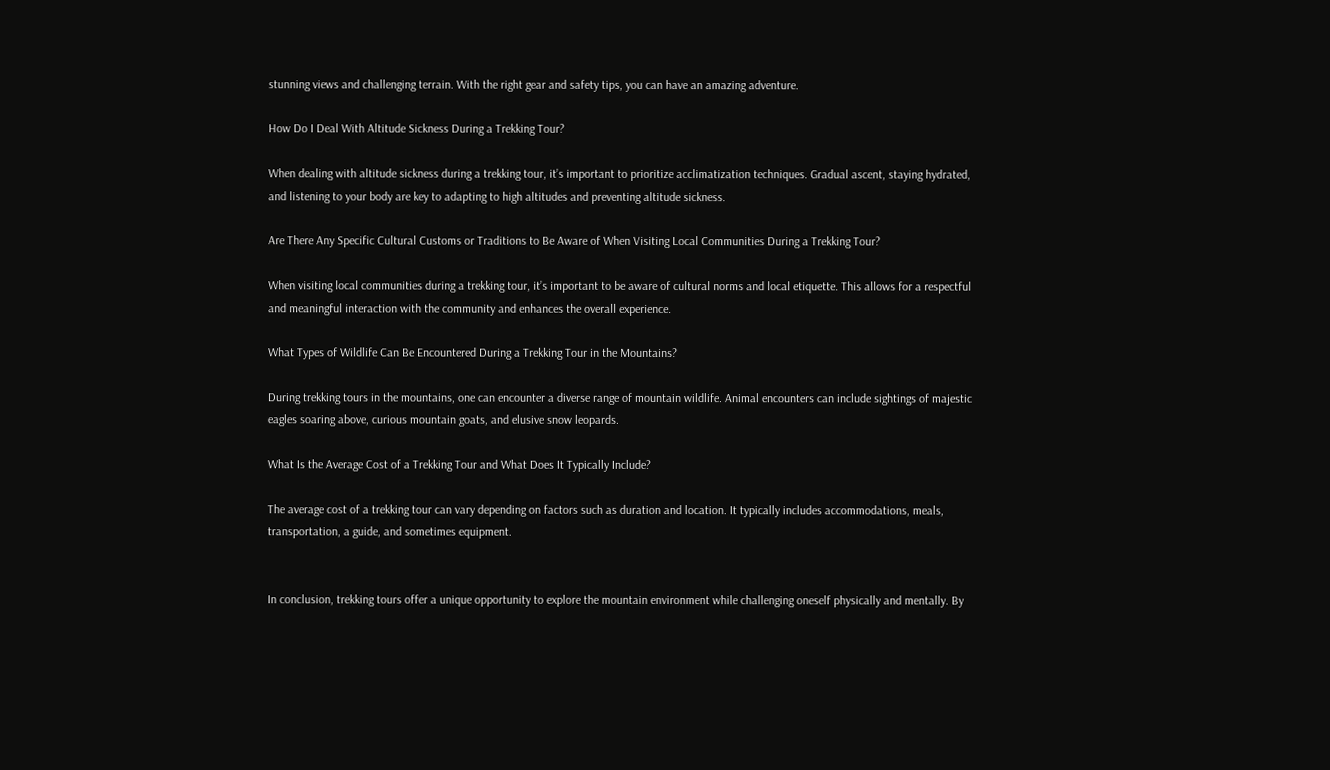stunning views and challenging terrain. With the right gear and safety tips, you can have an amazing adventure.

How Do I Deal With Altitude Sickness During a Trekking Tour?

When dealing with altitude sickness during a trekking tour, it’s important to prioritize acclimatization techniques. Gradual ascent, staying hydrated, and listening to your body are key to adapting to high altitudes and preventing altitude sickness.

Are There Any Specific Cultural Customs or Traditions to Be Aware of When Visiting Local Communities During a Trekking Tour?

When visiting local communities during a trekking tour, it’s important to be aware of cultural norms and local etiquette. This allows for a respectful and meaningful interaction with the community and enhances the overall experience.

What Types of Wildlife Can Be Encountered During a Trekking Tour in the Mountains?

During trekking tours in the mountains, one can encounter a diverse range of mountain wildlife. Animal encounters can include sightings of majestic eagles soaring above, curious mountain goats, and elusive snow leopards.

What Is the Average Cost of a Trekking Tour and What Does It Typically Include?

The average cost of a trekking tour can vary depending on factors such as duration and location. It typically includes accommodations, meals, transportation, a guide, and sometimes equipment.


In conclusion, trekking tours offer a unique opportunity to explore the mountain environment while challenging oneself physically and mentally. By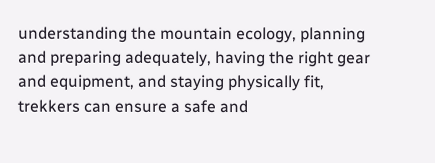understanding the mountain ecology, planning and preparing adequately, having the right gear and equipment, and staying physically fit, trekkers can ensure a safe and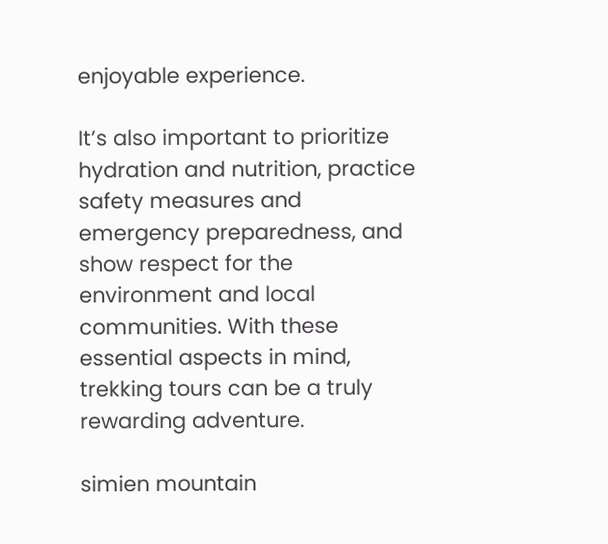enjoyable experience.

It’s also important to prioritize hydration and nutrition, practice safety measures and emergency preparedness, and show respect for the environment and local communities. With these essential aspects in mind, trekking tours can be a truly rewarding adventure.

simien mountain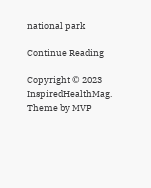national park

Continue Reading

Copyright © 2023 InspiredHealthMag. Theme by MVP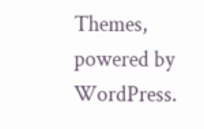Themes, powered by WordPress.